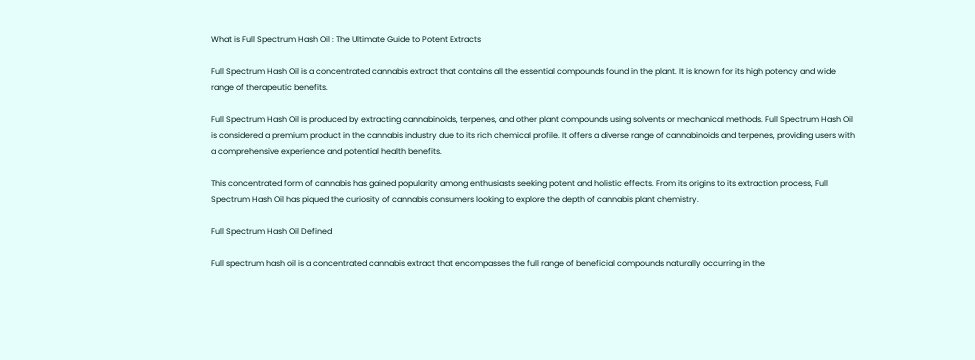What is Full Spectrum Hash Oil : The Ultimate Guide to Potent Extracts

Full Spectrum Hash Oil is a concentrated cannabis extract that contains all the essential compounds found in the plant. It is known for its high potency and wide range of therapeutic benefits.

Full Spectrum Hash Oil is produced by extracting cannabinoids, terpenes, and other plant compounds using solvents or mechanical methods. Full Spectrum Hash Oil is considered a premium product in the cannabis industry due to its rich chemical profile. It offers a diverse range of cannabinoids and terpenes, providing users with a comprehensive experience and potential health benefits.

This concentrated form of cannabis has gained popularity among enthusiasts seeking potent and holistic effects. From its origins to its extraction process, Full Spectrum Hash Oil has piqued the curiosity of cannabis consumers looking to explore the depth of cannabis plant chemistry.

Full Spectrum Hash Oil Defined

Full spectrum hash oil is a concentrated cannabis extract that encompasses the full range of beneficial compounds naturally occurring in the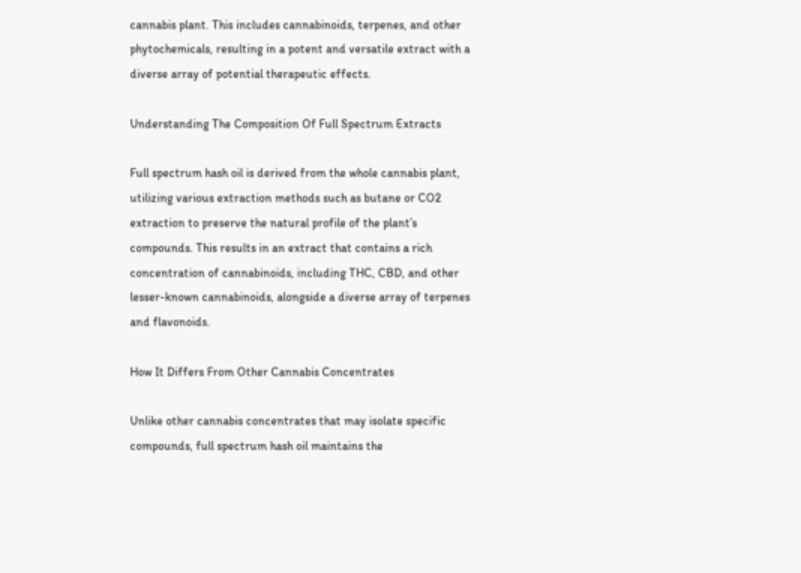cannabis plant. This includes cannabinoids, terpenes, and other phytochemicals, resulting in a potent and versatile extract with a diverse array of potential therapeutic effects.

Understanding The Composition Of Full Spectrum Extracts

Full spectrum hash oil is derived from the whole cannabis plant, utilizing various extraction methods such as butane or CO2 extraction to preserve the natural profile of the plant’s compounds. This results in an extract that contains a rich concentration of cannabinoids, including THC, CBD, and other lesser-known cannabinoids, alongside a diverse array of terpenes and flavonoids.

How It Differs From Other Cannabis Concentrates

Unlike other cannabis concentrates that may isolate specific compounds, full spectrum hash oil maintains the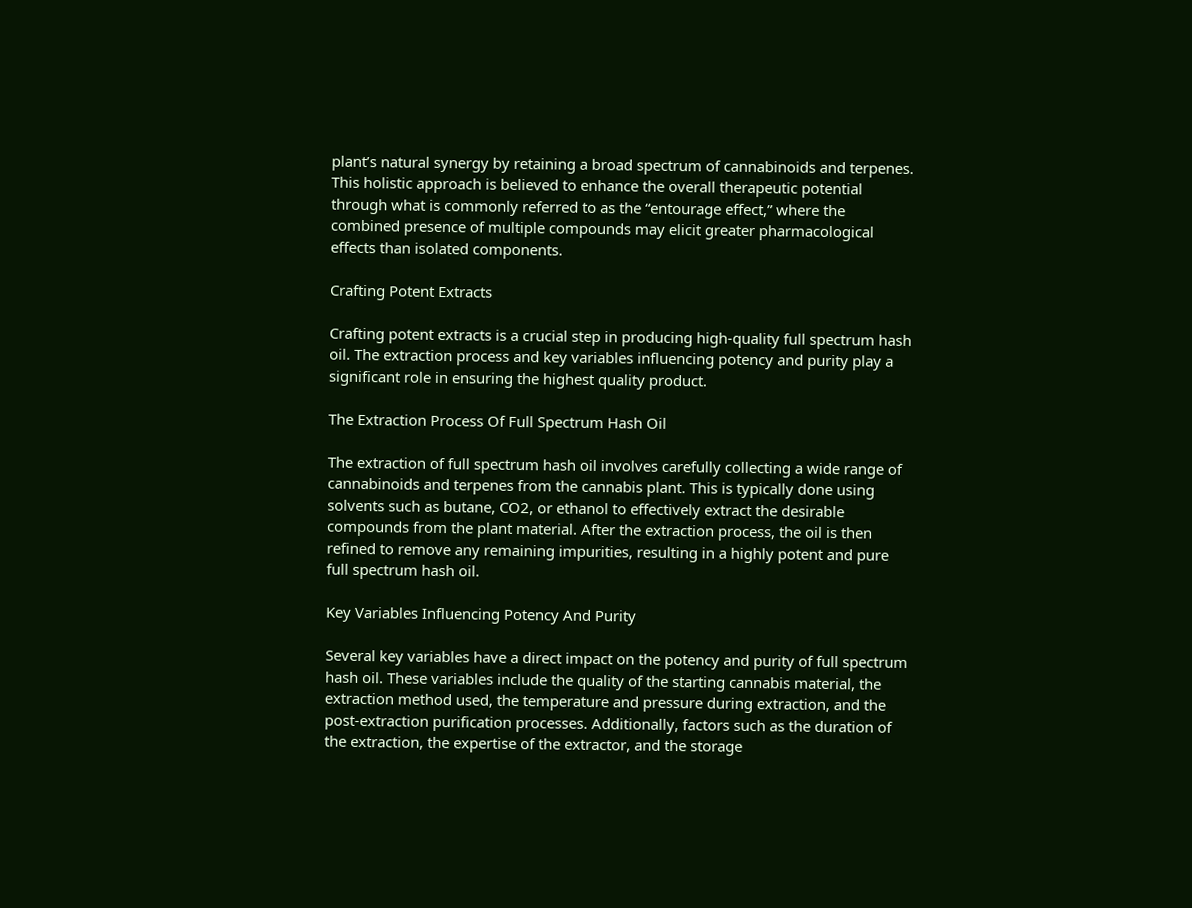plant’s natural synergy by retaining a broad spectrum of cannabinoids and terpenes. This holistic approach is believed to enhance the overall therapeutic potential through what is commonly referred to as the “entourage effect,” where the combined presence of multiple compounds may elicit greater pharmacological effects than isolated components.

Crafting Potent Extracts

Crafting potent extracts is a crucial step in producing high-quality full spectrum hash oil. The extraction process and key variables influencing potency and purity play a significant role in ensuring the highest quality product.

The Extraction Process Of Full Spectrum Hash Oil

The extraction of full spectrum hash oil involves carefully collecting a wide range of cannabinoids and terpenes from the cannabis plant. This is typically done using solvents such as butane, CO2, or ethanol to effectively extract the desirable compounds from the plant material. After the extraction process, the oil is then refined to remove any remaining impurities, resulting in a highly potent and pure full spectrum hash oil.

Key Variables Influencing Potency And Purity

Several key variables have a direct impact on the potency and purity of full spectrum hash oil. These variables include the quality of the starting cannabis material, the extraction method used, the temperature and pressure during extraction, and the post-extraction purification processes. Additionally, factors such as the duration of the extraction, the expertise of the extractor, and the storage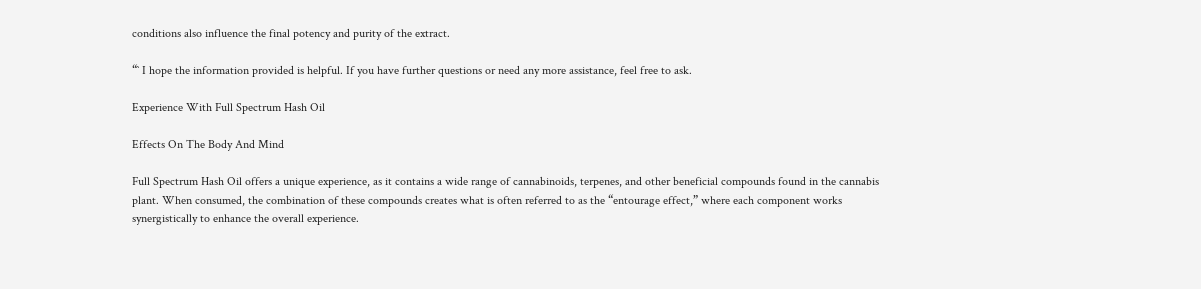conditions also influence the final potency and purity of the extract.

“` I hope the information provided is helpful. If you have further questions or need any more assistance, feel free to ask.

Experience With Full Spectrum Hash Oil

Effects On The Body And Mind

Full Spectrum Hash Oil offers a unique experience, as it contains a wide range of cannabinoids, terpenes, and other beneficial compounds found in the cannabis plant. When consumed, the combination of these compounds creates what is often referred to as the “entourage effect,” where each component works synergistically to enhance the overall experience.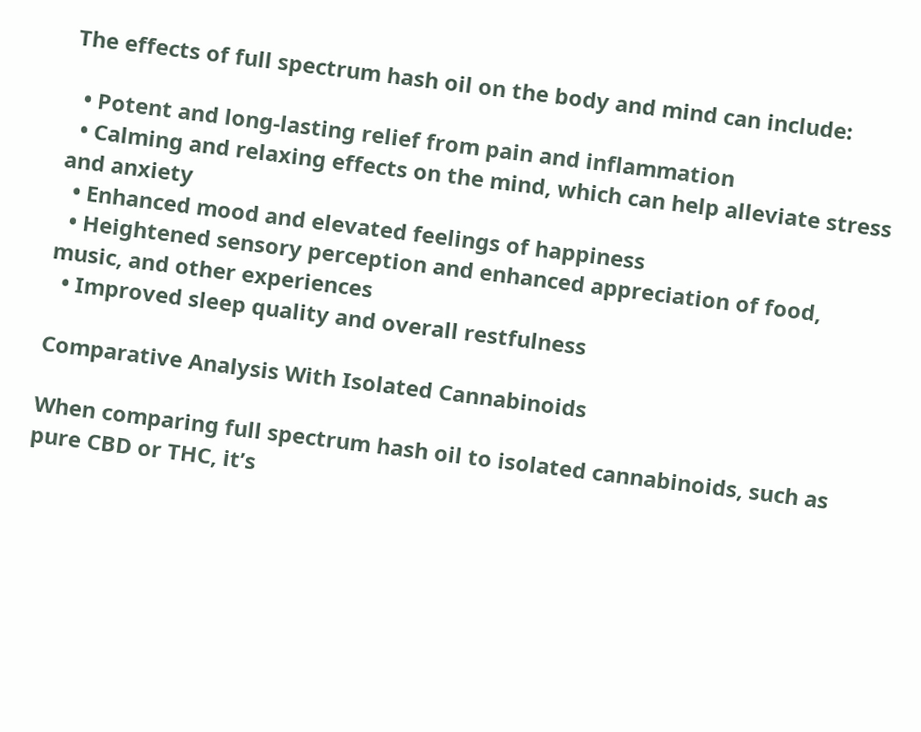The effects of full spectrum hash oil on the body and mind can include:

  • Potent and long-lasting relief from pain and inflammation
  • Calming and relaxing effects on the mind, which can help alleviate stress and anxiety
  • Enhanced mood and elevated feelings of happiness
  • Heightened sensory perception and enhanced appreciation of food, music, and other experiences
  • Improved sleep quality and overall restfulness

Comparative Analysis With Isolated Cannabinoids

When comparing full spectrum hash oil to isolated cannabinoids, such as pure CBD or THC, it’s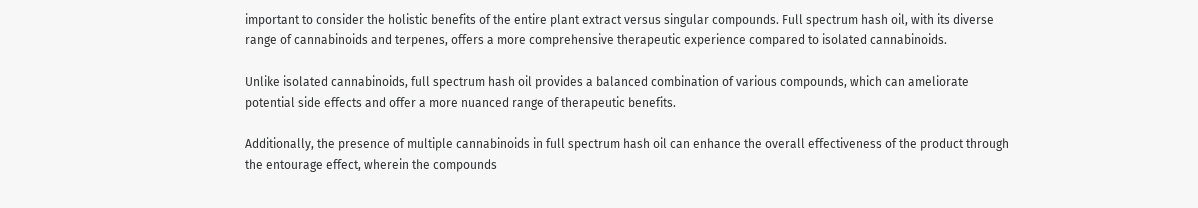important to consider the holistic benefits of the entire plant extract versus singular compounds. Full spectrum hash oil, with its diverse range of cannabinoids and terpenes, offers a more comprehensive therapeutic experience compared to isolated cannabinoids.

Unlike isolated cannabinoids, full spectrum hash oil provides a balanced combination of various compounds, which can ameliorate potential side effects and offer a more nuanced range of therapeutic benefits.

Additionally, the presence of multiple cannabinoids in full spectrum hash oil can enhance the overall effectiveness of the product through the entourage effect, wherein the compounds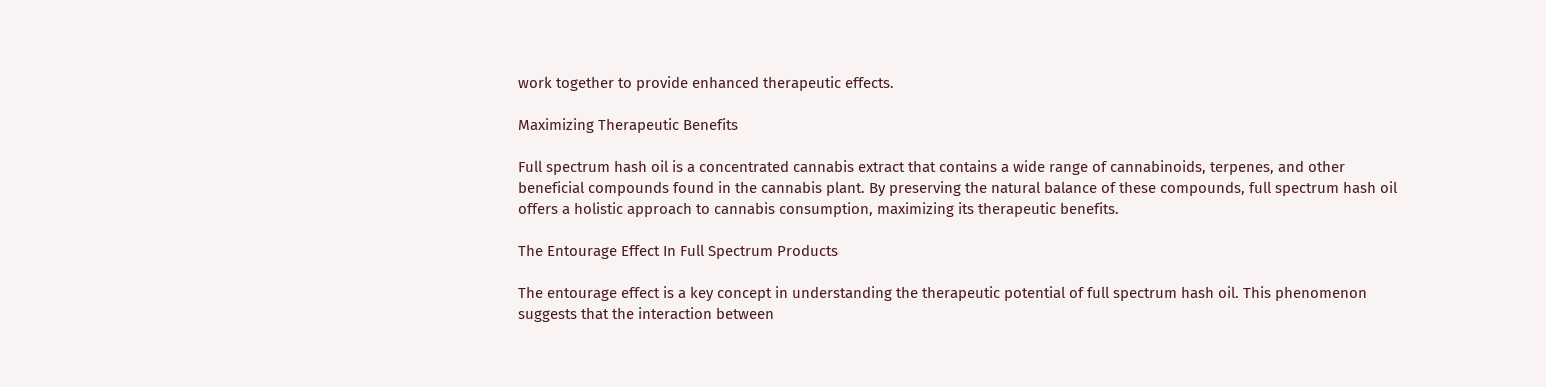work together to provide enhanced therapeutic effects.

Maximizing Therapeutic Benefits

Full spectrum hash oil is a concentrated cannabis extract that contains a wide range of cannabinoids, terpenes, and other beneficial compounds found in the cannabis plant. By preserving the natural balance of these compounds, full spectrum hash oil offers a holistic approach to cannabis consumption, maximizing its therapeutic benefits.

The Entourage Effect In Full Spectrum Products

The entourage effect is a key concept in understanding the therapeutic potential of full spectrum hash oil. This phenomenon suggests that the interaction between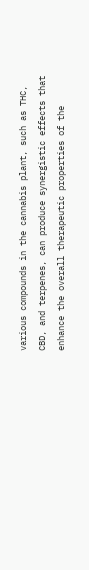various compounds in the cannabis plant, such as THC, CBD, and terpenes, can produce synergistic effects that enhance the overall therapeutic properties of the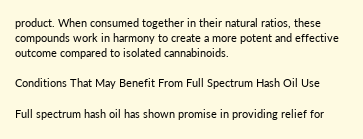product. When consumed together in their natural ratios, these compounds work in harmony to create a more potent and effective outcome compared to isolated cannabinoids.

Conditions That May Benefit From Full Spectrum Hash Oil Use

Full spectrum hash oil has shown promise in providing relief for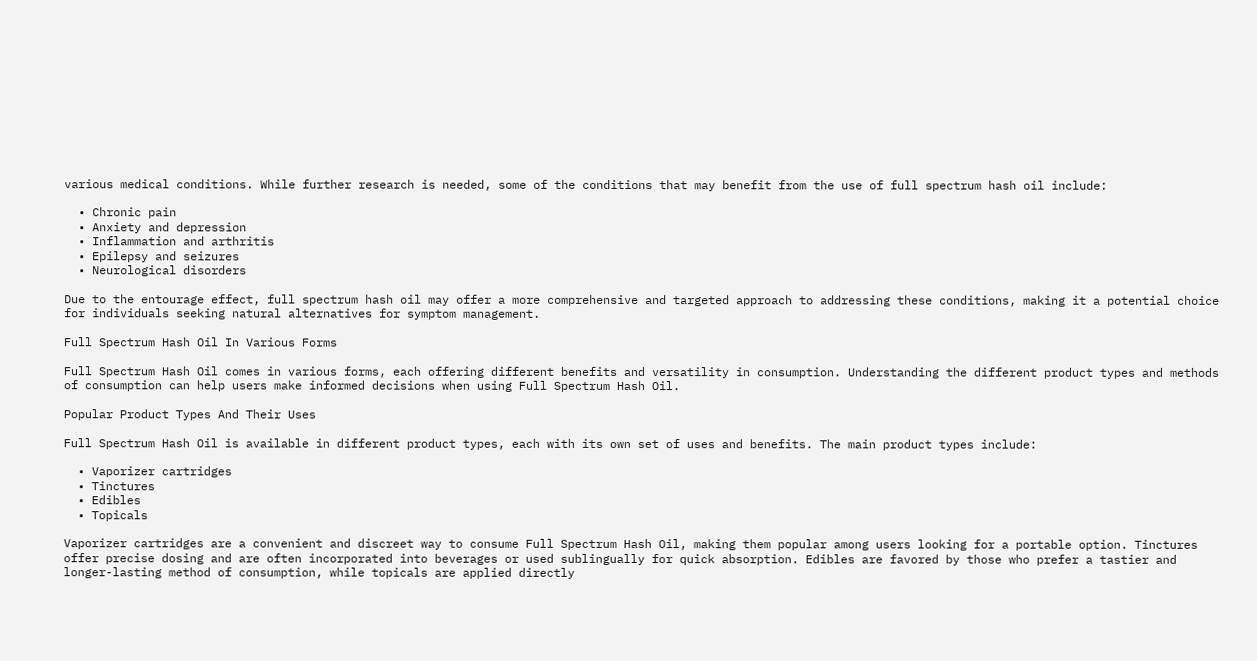various medical conditions. While further research is needed, some of the conditions that may benefit from the use of full spectrum hash oil include:

  • Chronic pain
  • Anxiety and depression
  • Inflammation and arthritis
  • Epilepsy and seizures
  • Neurological disorders

Due to the entourage effect, full spectrum hash oil may offer a more comprehensive and targeted approach to addressing these conditions, making it a potential choice for individuals seeking natural alternatives for symptom management.

Full Spectrum Hash Oil In Various Forms

Full Spectrum Hash Oil comes in various forms, each offering different benefits and versatility in consumption. Understanding the different product types and methods of consumption can help users make informed decisions when using Full Spectrum Hash Oil.

Popular Product Types And Their Uses

Full Spectrum Hash Oil is available in different product types, each with its own set of uses and benefits. The main product types include:

  • Vaporizer cartridges
  • Tinctures
  • Edibles
  • Topicals

Vaporizer cartridges are a convenient and discreet way to consume Full Spectrum Hash Oil, making them popular among users looking for a portable option. Tinctures offer precise dosing and are often incorporated into beverages or used sublingually for quick absorption. Edibles are favored by those who prefer a tastier and longer-lasting method of consumption, while topicals are applied directly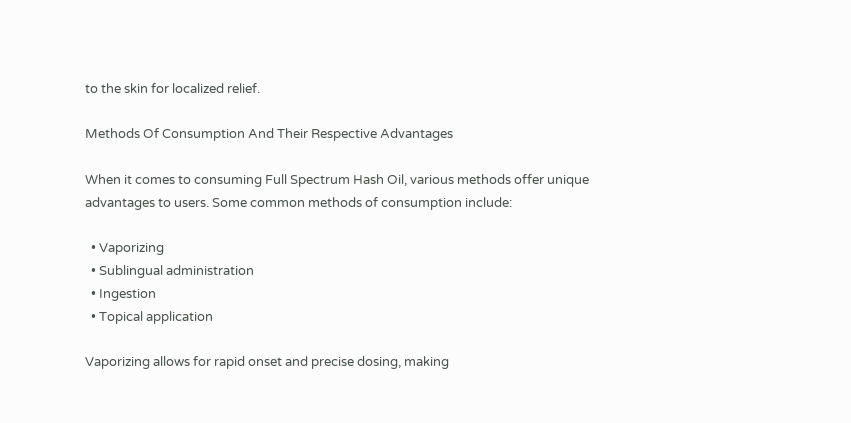to the skin for localized relief.

Methods Of Consumption And Their Respective Advantages

When it comes to consuming Full Spectrum Hash Oil, various methods offer unique advantages to users. Some common methods of consumption include:

  • Vaporizing
  • Sublingual administration
  • Ingestion
  • Topical application

Vaporizing allows for rapid onset and precise dosing, making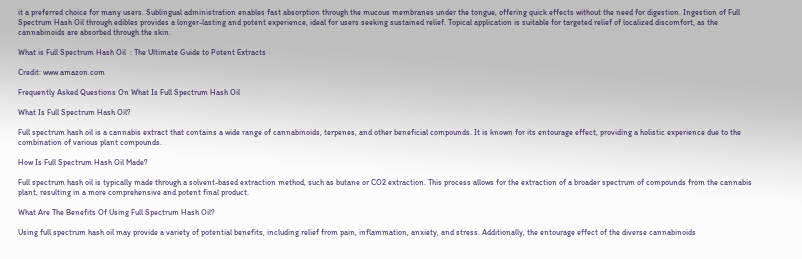it a preferred choice for many users. Sublingual administration enables fast absorption through the mucous membranes under the tongue, offering quick effects without the need for digestion. Ingestion of Full Spectrum Hash Oil through edibles provides a longer-lasting and potent experience, ideal for users seeking sustained relief. Topical application is suitable for targeted relief of localized discomfort, as the cannabinoids are absorbed through the skin.

What is Full Spectrum Hash Oil  : The Ultimate Guide to Potent Extracts

Credit: www.amazon.com

Frequently Asked Questions On What Is Full Spectrum Hash Oil

What Is Full Spectrum Hash Oil?

Full spectrum hash oil is a cannabis extract that contains a wide range of cannabinoids, terpenes, and other beneficial compounds. It is known for its entourage effect, providing a holistic experience due to the combination of various plant compounds.

How Is Full Spectrum Hash Oil Made?

Full spectrum hash oil is typically made through a solvent-based extraction method, such as butane or CO2 extraction. This process allows for the extraction of a broader spectrum of compounds from the cannabis plant, resulting in a more comprehensive and potent final product.

What Are The Benefits Of Using Full Spectrum Hash Oil?

Using full spectrum hash oil may provide a variety of potential benefits, including relief from pain, inflammation, anxiety, and stress. Additionally, the entourage effect of the diverse cannabinoids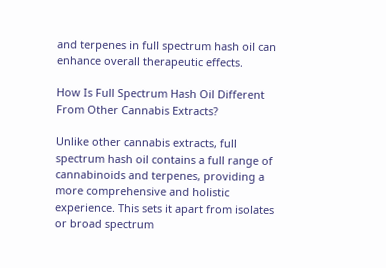and terpenes in full spectrum hash oil can enhance overall therapeutic effects.

How Is Full Spectrum Hash Oil Different From Other Cannabis Extracts?

Unlike other cannabis extracts, full spectrum hash oil contains a full range of cannabinoids and terpenes, providing a more comprehensive and holistic experience. This sets it apart from isolates or broad spectrum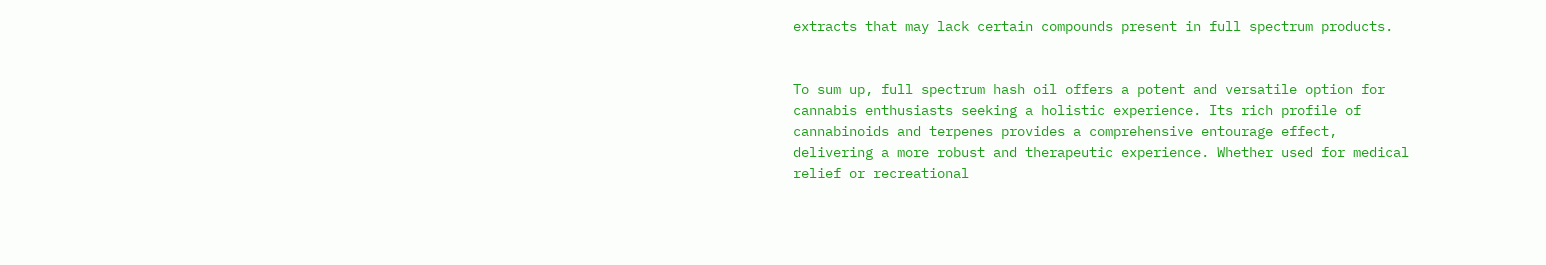extracts that may lack certain compounds present in full spectrum products.


To sum up, full spectrum hash oil offers a potent and versatile option for cannabis enthusiasts seeking a holistic experience. Its rich profile of cannabinoids and terpenes provides a comprehensive entourage effect, delivering a more robust and therapeutic experience. Whether used for medical relief or recreational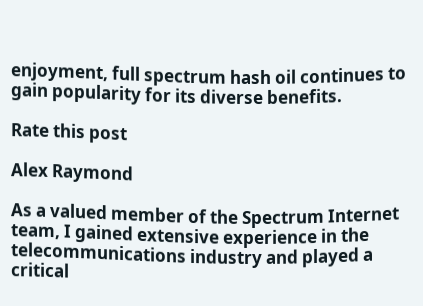enjoyment, full spectrum hash oil continues to gain popularity for its diverse benefits.

Rate this post

Alex Raymond

As a valued member of the Spectrum Internet team, I gained extensive experience in the telecommunications industry and played a critical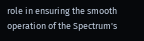role in ensuring the smooth operation of the Spectrum's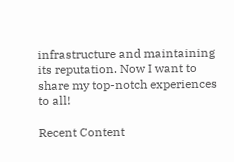infrastructure and maintaining its reputation. Now I want to share my top-notch experiences to all!

Recent Content